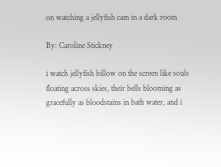on watching a jellyfish cam in a dark room

By: Caroline Stickney

i watch jellyfish billow on the screen like souls floating across skies, their bells blooming as gracefully as bloodstains in bath water, and i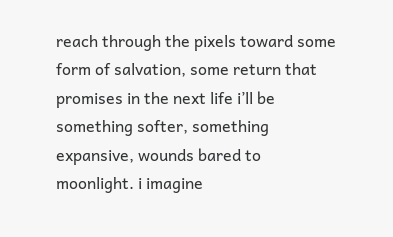reach through the pixels toward some form of salvation, some return that promises in the next life i’ll be something softer, something expansive, wounds bared to moonlight. i imagine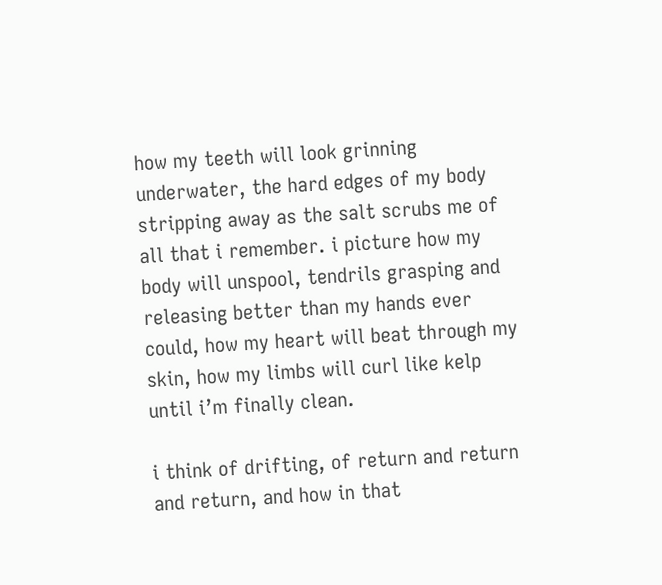how my teeth will look grinning underwater, the hard edges of my body stripping away as the salt scrubs me of all that i remember. i picture how my body will unspool, tendrils grasping and releasing better than my hands ever could, how my heart will beat through my skin, how my limbs will curl like kelp until i’m finally clean.

i think of drifting, of return and return and return, and how in that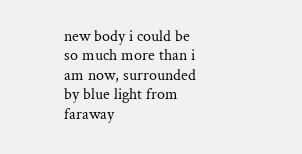new body i could be so much more than i am now, surrounded by blue light from faraway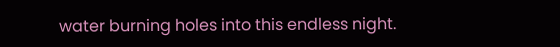water burning holes into this endless night.